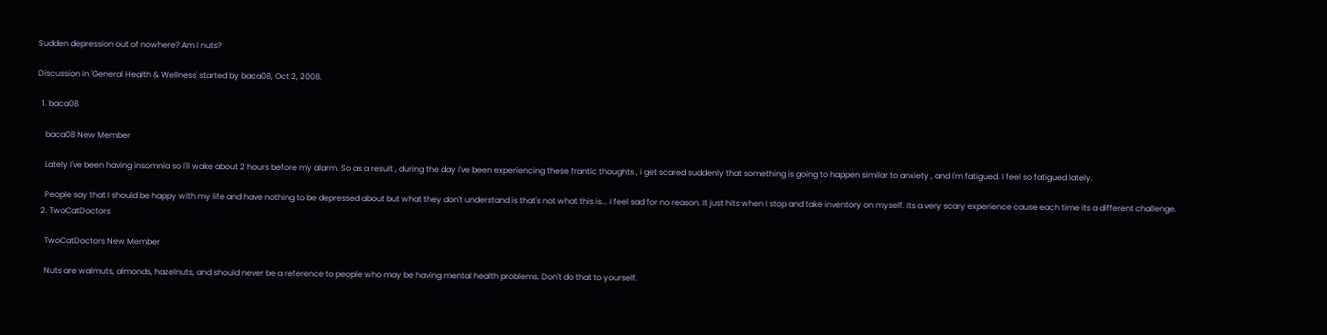Sudden depression out of nowhere? Am I nuts?

Discussion in 'General Health & Wellness' started by baca08, Oct 2, 2008.

  1. baca08

    baca08 New Member

    Lately I've been having insomnia so I'll wake about 2 hours before my alarm. So as a result , during the day I've been experiencing these frantic thoughts , i get scared suddenly that something is going to happen similar to anxiety , and I'm fatigued. I feel so fatigued lately.

    People say that I should be happy with my life and have nothing to be depressed about but what they don't understand is that's not what this is... I feel sad for no reason. It just hits when I stop and take inventory on myself. Its a very scary experience cause each time its a different challenge.
  2. TwoCatDoctors

    TwoCatDoctors New Member

    Nuts are walmuts, almonds, hazelnuts, and should never be a reference to people who may be having mental health problems. Don't do that to yourself.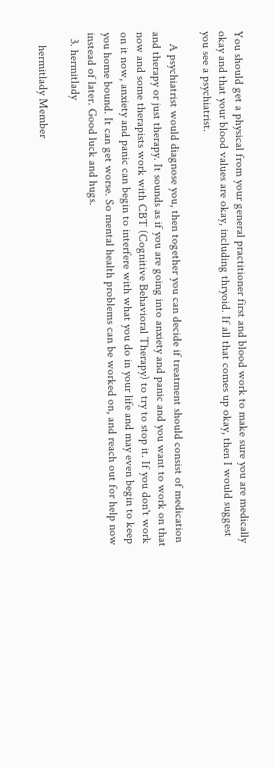You should get a physical from your general practitioner first and blood work to make sure you are medically okay and that your blood values are okay, including thryoid. If all that comes up okay, then I would suggest you see a psychiatrist.

    A psychiatrist would diagnose you, then together you can decide if treatment should consist of medication and therapy or just therapy. It sounds as if you are going into anxiety and panic and you want to work on that now and some therapists work with CBT (Cognitive Behavioral Therapy) to try to stop it. If you don't work on it now, anxiety and panic can begin to interfere with what you do in your life and may even begin to keep you home bound. It can get worse. So mental health problems can be worked on, and reach out for help now instead of later. Good luck and hugs.
  3. hermitlady

    hermitlady Member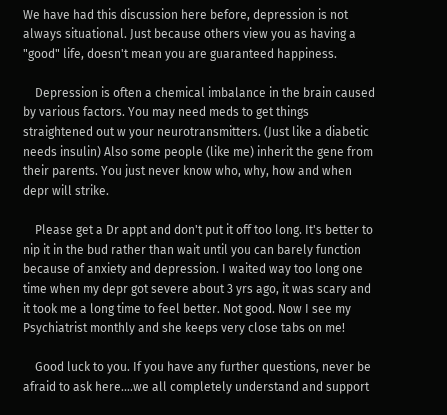We have had this discussion here before, depression is not always situational. Just because others view you as having a "good" life, doesn't mean you are guaranteed happiness.

    Depression is often a chemical imbalance in the brain caused by various factors. You may need meds to get things straightened out w your neurotransmitters. (Just like a diabetic needs insulin) Also some people (like me) inherit the gene from their parents. You just never know who, why, how and when depr will strike.

    Please get a Dr appt and don't put it off too long. It's better to nip it in the bud rather than wait until you can barely function because of anxiety and depression. I waited way too long one time when my depr got severe about 3 yrs ago, it was scary and it took me a long time to feel better. Not good. Now I see my Psychiatrist monthly and she keeps very close tabs on me!

    Good luck to you. If you have any further questions, never be afraid to ask here....we all completely understand and support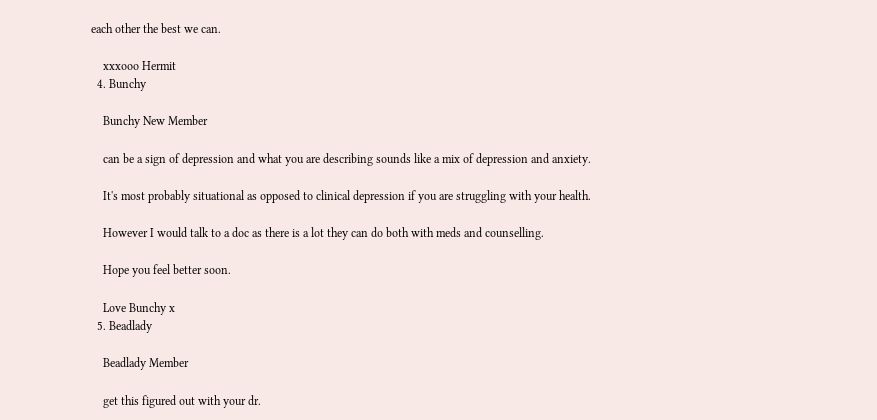each other the best we can.

    xxxooo Hermit
  4. Bunchy

    Bunchy New Member

    can be a sign of depression and what you are describing sounds like a mix of depression and anxiety.

    It's most probably situational as opposed to clinical depression if you are struggling with your health.

    However I would talk to a doc as there is a lot they can do both with meds and counselling.

    Hope you feel better soon.

    Love Bunchy x
  5. Beadlady

    Beadlady Member

    get this figured out with your dr.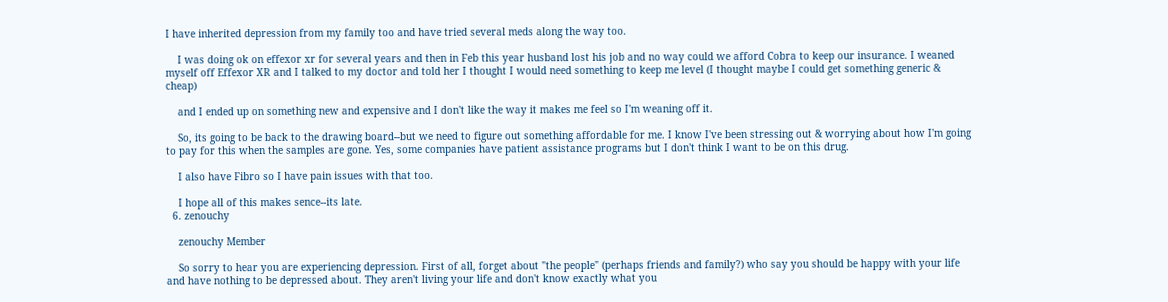I have inherited depression from my family too and have tried several meds along the way too.

    I was doing ok on effexor xr for several years and then in Feb this year husband lost his job and no way could we afford Cobra to keep our insurance. I weaned myself off Effexor XR and I talked to my doctor and told her I thought I would need something to keep me level (I thought maybe I could get something generic & cheap)

    and I ended up on something new and expensive and I don't like the way it makes me feel so I'm weaning off it.

    So, its going to be back to the drawing board--but we need to figure out something affordable for me. I know I've been stressing out & worrying about how I'm going to pay for this when the samples are gone. Yes, some companies have patient assistance programs but I don't think I want to be on this drug.

    I also have Fibro so I have pain issues with that too.

    I hope all of this makes sence--its late.
  6. zenouchy

    zenouchy Member

    So sorry to hear you are experiencing depression. First of all, forget about "the people" (perhaps friends and family?) who say you should be happy with your life and have nothing to be depressed about. They aren't living your life and don't know exactly what you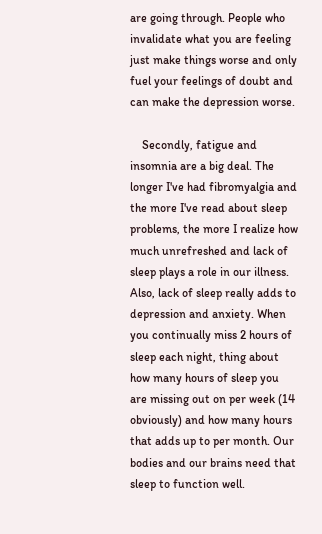are going through. People who invalidate what you are feeling just make things worse and only fuel your feelings of doubt and can make the depression worse.

    Secondly, fatigue and insomnia are a big deal. The longer I've had fibromyalgia and the more I've read about sleep problems, the more I realize how much unrefreshed and lack of sleep plays a role in our illness. Also, lack of sleep really adds to depression and anxiety. When you continually miss 2 hours of sleep each night, thing about how many hours of sleep you are missing out on per week (14 obviously) and how many hours that adds up to per month. Our bodies and our brains need that sleep to function well.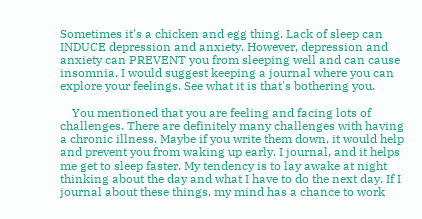Sometimes it's a chicken and egg thing. Lack of sleep can INDUCE depression and anxiety. However, depression and anxiety can PREVENT you from sleeping well and can cause insomnia. I would suggest keeping a journal where you can explore your feelings. See what it is that's bothering you.

    You mentioned that you are feeling and facing lots of challenges. There are definitely many challenges with having a chronic illness. Maybe if you write them down, it would help and prevent you from waking up early. I journal, and it helps me get to sleep faster. My tendency is to lay awake at night thinking about the day and what I have to do the next day. If I journal about these things, my mind has a chance to work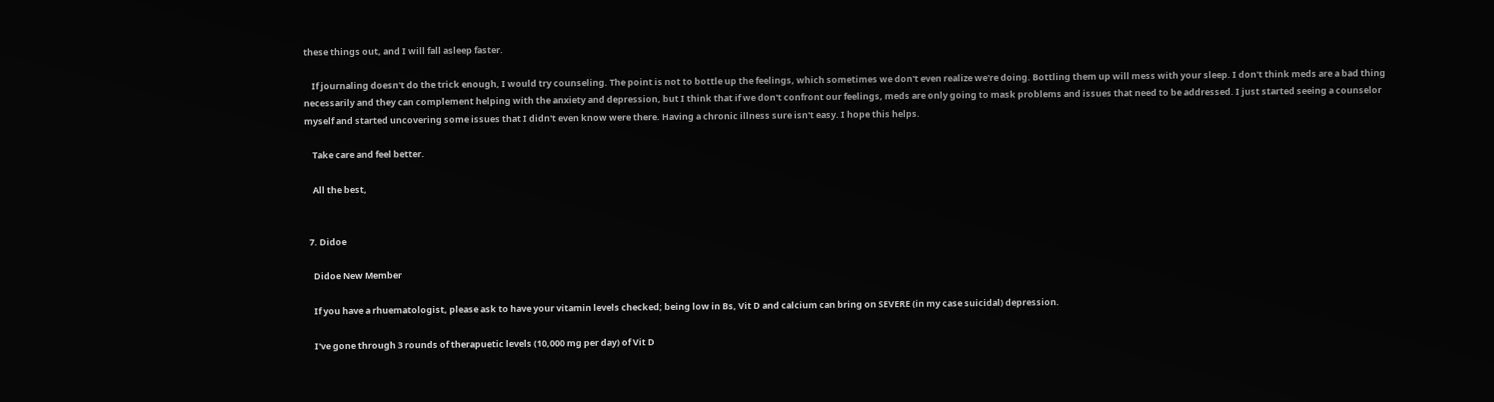these things out, and I will fall asleep faster.

    If journaling doesn't do the trick enough, I would try counseling. The point is not to bottle up the feelings, which sometimes we don't even realize we're doing. Bottling them up will mess with your sleep. I don't think meds are a bad thing necessarily and they can complement helping with the anxiety and depression, but I think that if we don't confront our feelings, meds are only going to mask problems and issues that need to be addressed. I just started seeing a counselor myself and started uncovering some issues that I didn't even know were there. Having a chronic illness sure isn't easy. I hope this helps.

    Take care and feel better.

    All the best,


  7. Didoe

    Didoe New Member

    If you have a rhuematologist, please ask to have your vitamin levels checked; being low in Bs, Vit D and calcium can bring on SEVERE (in my case suicidal) depression.

    I've gone through 3 rounds of therapuetic levels (10,000 mg per day) of Vit D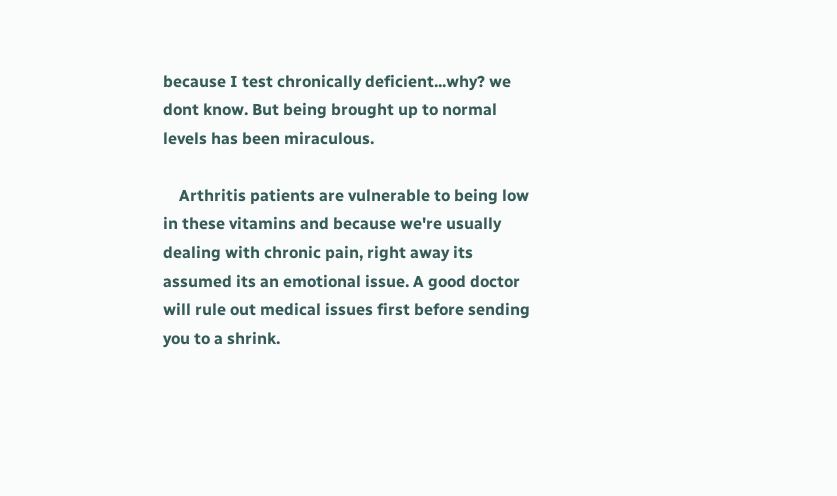because I test chronically deficient...why? we dont know. But being brought up to normal levels has been miraculous.

    Arthritis patients are vulnerable to being low in these vitamins and because we're usually dealing with chronic pain, right away its assumed its an emotional issue. A good doctor will rule out medical issues first before sending you to a shrink.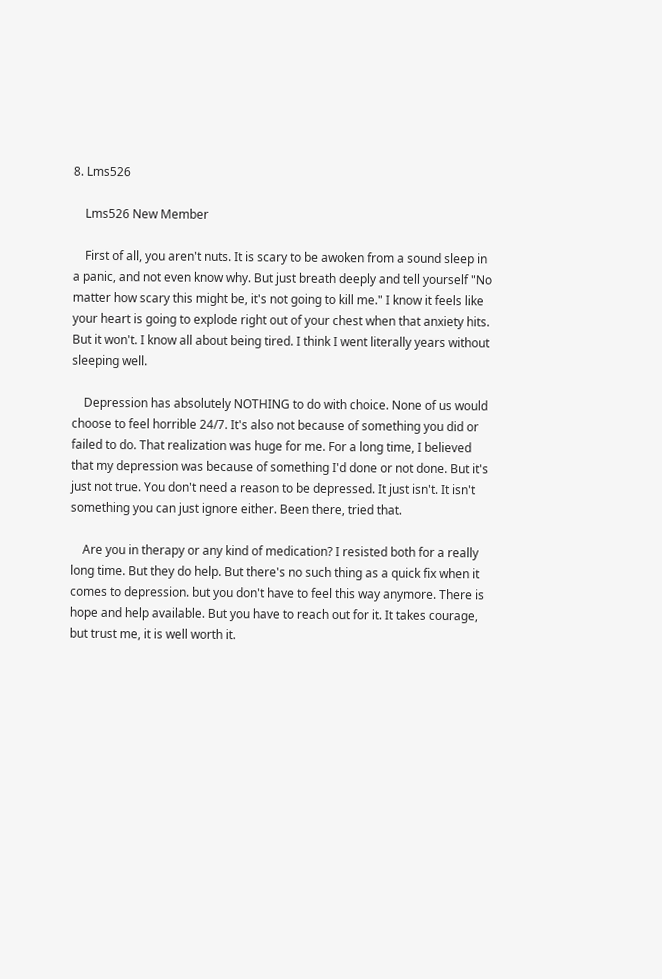8. Lms526

    Lms526 New Member

    First of all, you aren't nuts. It is scary to be awoken from a sound sleep in a panic, and not even know why. But just breath deeply and tell yourself "No matter how scary this might be, it's not going to kill me." I know it feels like your heart is going to explode right out of your chest when that anxiety hits. But it won't. I know all about being tired. I think I went literally years without sleeping well.

    Depression has absolutely NOTHING to do with choice. None of us would choose to feel horrible 24/7. It's also not because of something you did or failed to do. That realization was huge for me. For a long time, I believed that my depression was because of something I'd done or not done. But it's just not true. You don't need a reason to be depressed. It just isn't. It isn't something you can just ignore either. Been there, tried that.

    Are you in therapy or any kind of medication? I resisted both for a really long time. But they do help. But there's no such thing as a quick fix when it comes to depression. but you don't have to feel this way anymore. There is hope and help available. But you have to reach out for it. It takes courage, but trust me, it is well worth it.